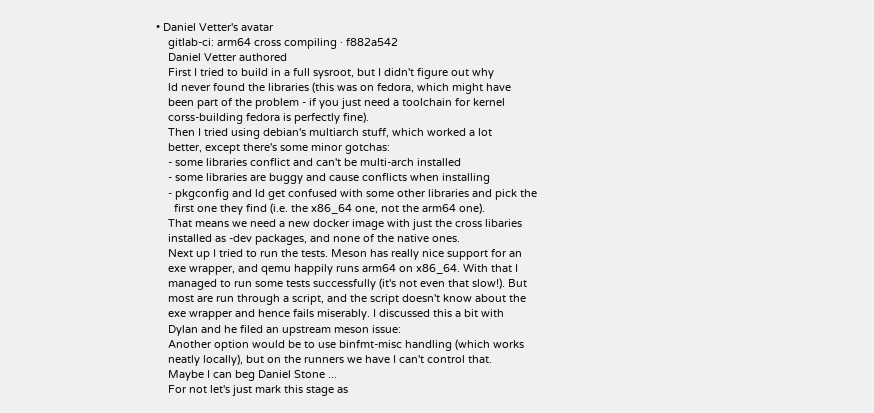• Daniel Vetter's avatar
    gitlab-ci: arm64 cross compiling · f882a542
    Daniel Vetter authored
    First I tried to build in a full sysroot, but I didn't figure out why
    ld never found the libraries (this was on fedora, which might have
    been part of the problem - if you just need a toolchain for kernel
    corss-building fedora is perfectly fine).
    Then I tried using debian's multiarch stuff, which worked a lot
    better, except there's some minor gotchas:
    - some libraries conflict and can't be multi-arch installed
    - some libraries are buggy and cause conflicts when installing
    - pkgconfig and ld get confused with some other libraries and pick the
      first one they find (i.e. the x86_64 one, not the arm64 one).
    That means we need a new docker image with just the cross libaries
    installed as -dev packages, and none of the native ones.
    Next up I tried to run the tests. Meson has really nice support for an
    exe wrapper, and qemu happily runs arm64 on x86_64. With that I
    managed to run some tests successfully (it's not even that slow!). But
    most are run through a script, and the script doesn't know about the
    exe wrapper and hence fails miserably. I discussed this a bit with
    Dylan and he filed an upstream meson issue:
    Another option would be to use binfmt-misc handling (which works
    neatly locally), but on the runners we have I can't control that.
    Maybe I can beg Daniel Stone ...
    For not let's just mark this stage as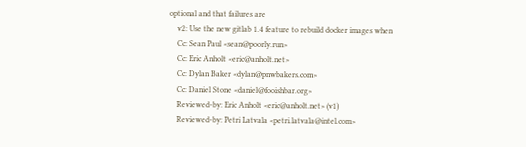optional and that failures are
    v2: Use the new gitlab 1.4 feature to rebuild docker images when
    Cc: Sean Paul <sean@poorly.run>
    Cc: Eric Anholt <eric@anholt.net>
    Cc: Dylan Baker <dylan@pnwbakers.com>
    Cc: Daniel Stone <daniel@fooishbar.org>
    Reviewed-by: Eric Anholt <eric@anholt.net> (v1)
    Reviewed-by: Petri Latvala <petri.latvala@intel.com>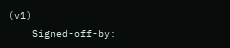(v1)
    Signed-off-by: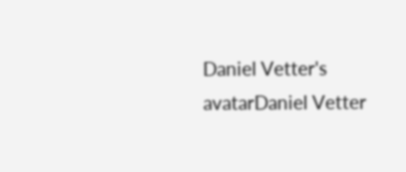Daniel Vetter's avatarDaniel Vetter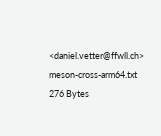<daniel.vetter@ffwll.ch>
meson-cross-arm64.txt 276 Bytes